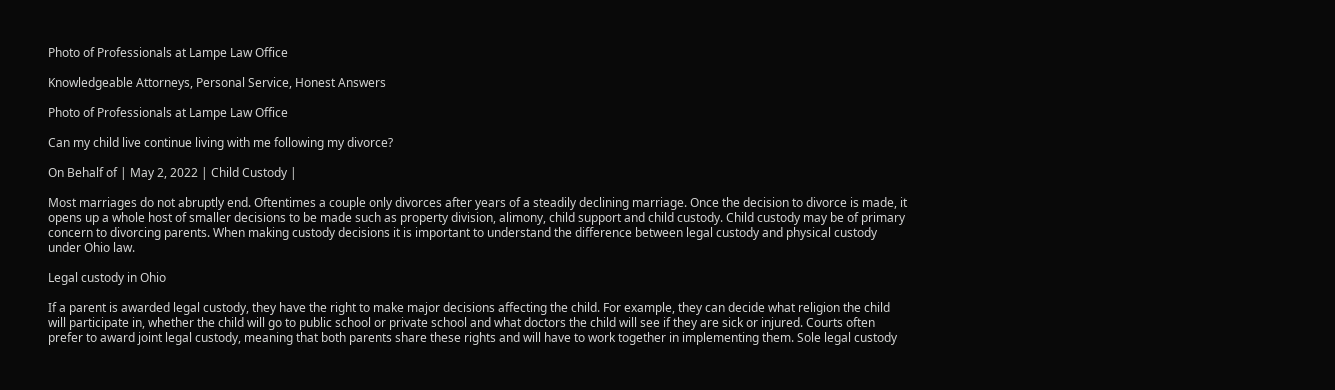Photo of Professionals at Lampe Law Office

Knowledgeable Attorneys, Personal Service, Honest Answers

Photo of Professionals at Lampe Law Office

Can my child live continue living with me following my divorce?

On Behalf of | May 2, 2022 | Child Custody |

Most marriages do not abruptly end. Oftentimes a couple only divorces after years of a steadily declining marriage. Once the decision to divorce is made, it opens up a whole host of smaller decisions to be made such as property division, alimony, child support and child custody. Child custody may be of primary concern to divorcing parents. When making custody decisions it is important to understand the difference between legal custody and physical custody under Ohio law.

Legal custody in Ohio

If a parent is awarded legal custody, they have the right to make major decisions affecting the child. For example, they can decide what religion the child will participate in, whether the child will go to public school or private school and what doctors the child will see if they are sick or injured. Courts often prefer to award joint legal custody, meaning that both parents share these rights and will have to work together in implementing them. Sole legal custody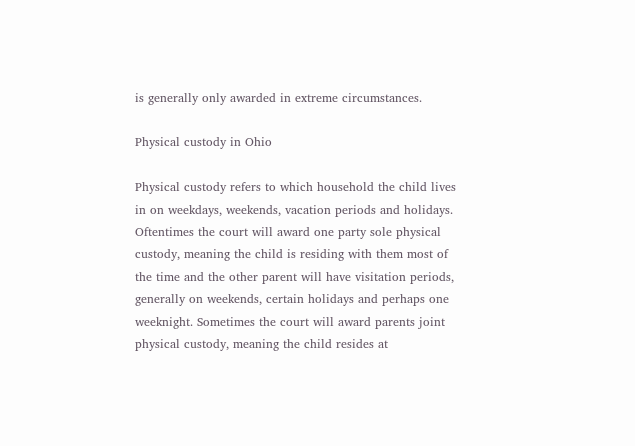is generally only awarded in extreme circumstances.

Physical custody in Ohio

Physical custody refers to which household the child lives in on weekdays, weekends, vacation periods and holidays. Oftentimes the court will award one party sole physical custody, meaning the child is residing with them most of the time and the other parent will have visitation periods, generally on weekends, certain holidays and perhaps one weeknight. Sometimes the court will award parents joint physical custody, meaning the child resides at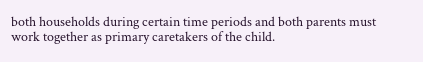both households during certain time periods and both parents must work together as primary caretakers of the child.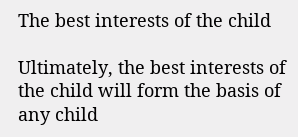The best interests of the child

Ultimately, the best interests of the child will form the basis of any child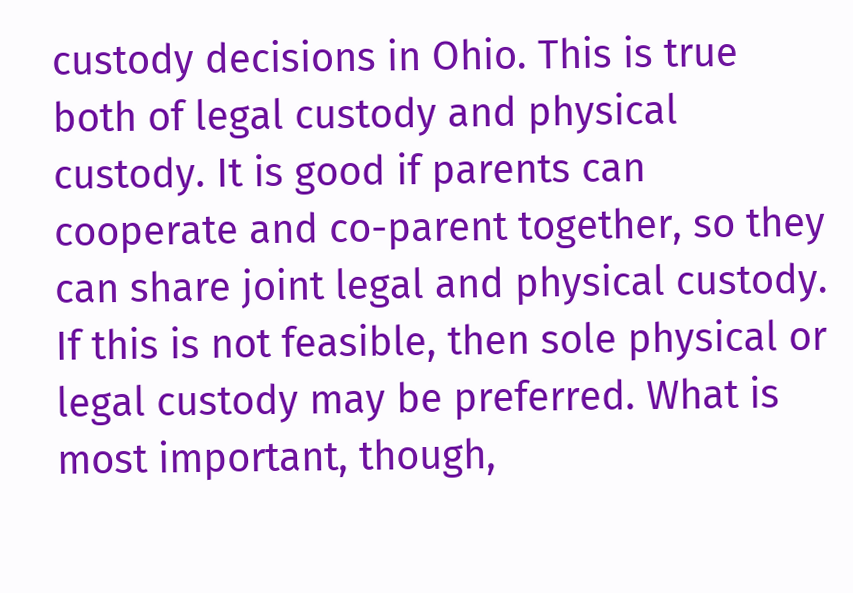custody decisions in Ohio. This is true both of legal custody and physical custody. It is good if parents can cooperate and co-parent together, so they can share joint legal and physical custody. If this is not feasible, then sole physical or legal custody may be preferred. What is most important, though,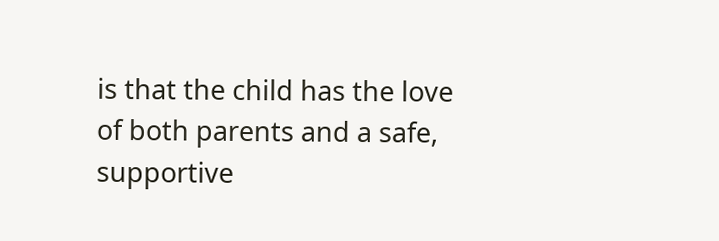is that the child has the love of both parents and a safe, supportive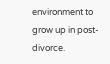environment to grow up in post-divorce.